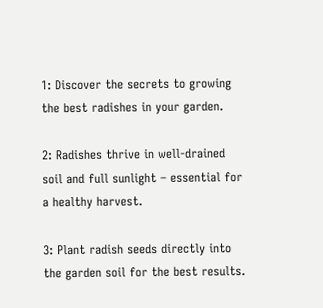1: Discover the secrets to growing the best radishes in your garden.

2: Radishes thrive in well-drained soil and full sunlight – essential for a healthy harvest.

3: Plant radish seeds directly into the garden soil for the best results.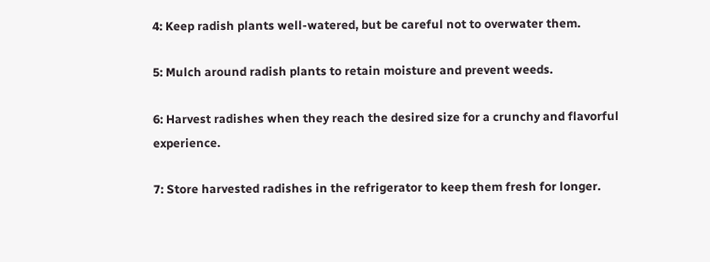4: Keep radish plants well-watered, but be careful not to overwater them.

5: Mulch around radish plants to retain moisture and prevent weeds.

6: Harvest radishes when they reach the desired size for a crunchy and flavorful experience.

7: Store harvested radishes in the refrigerator to keep them fresh for longer.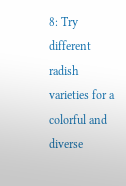8: Try different radish varieties for a colorful and diverse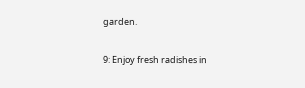garden.

9: Enjoy fresh radishes in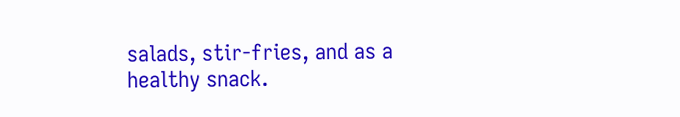salads, stir-fries, and as a healthy snack.